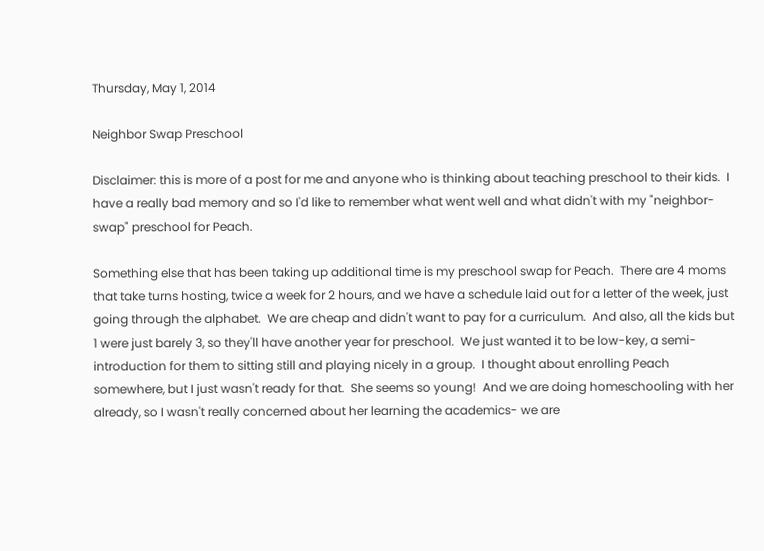Thursday, May 1, 2014

Neighbor Swap Preschool

Disclaimer: this is more of a post for me and anyone who is thinking about teaching preschool to their kids.  I have a really bad memory and so I'd like to remember what went well and what didn't with my "neighbor-swap" preschool for Peach.

Something else that has been taking up additional time is my preschool swap for Peach.  There are 4 moms that take turns hosting, twice a week for 2 hours, and we have a schedule laid out for a letter of the week, just going through the alphabet.  We are cheap and didn't want to pay for a curriculum.  And also, all the kids but 1 were just barely 3, so they'll have another year for preschool.  We just wanted it to be low-key, a semi-introduction for them to sitting still and playing nicely in a group.  I thought about enrolling Peach somewhere, but I just wasn't ready for that.  She seems so young!  And we are doing homeschooling with her already, so I wasn't really concerned about her learning the academics- we are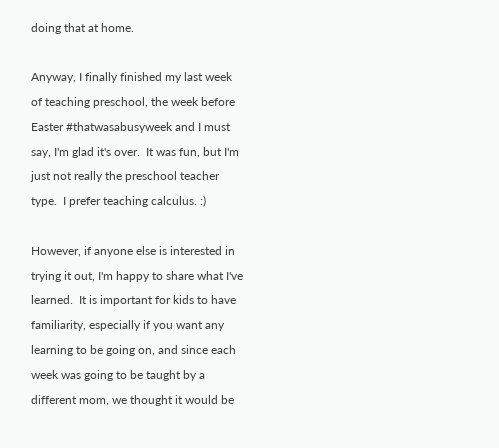doing that at home.

Anyway, I finally finished my last week of teaching preschool, the week before Easter #thatwasabusyweek and I must say, I'm glad it's over.  It was fun, but I'm just not really the preschool teacher type.  I prefer teaching calculus. :)

However, if anyone else is interested in trying it out, I'm happy to share what I've learned.  It is important for kids to have familiarity, especially if you want any learning to be going on, and since each week was going to be taught by a different mom, we thought it would be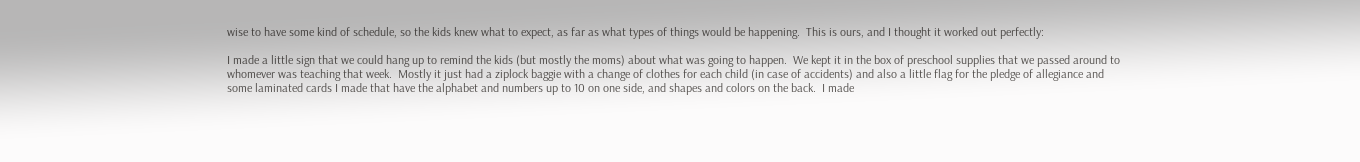wise to have some kind of schedule, so the kids knew what to expect, as far as what types of things would be happening.  This is ours, and I thought it worked out perfectly:

I made a little sign that we could hang up to remind the kids (but mostly the moms) about what was going to happen.  We kept it in the box of preschool supplies that we passed around to whomever was teaching that week.  Mostly it just had a ziplock baggie with a change of clothes for each child (in case of accidents) and also a little flag for the pledge of allegiance and some laminated cards I made that have the alphabet and numbers up to 10 on one side, and shapes and colors on the back.  I made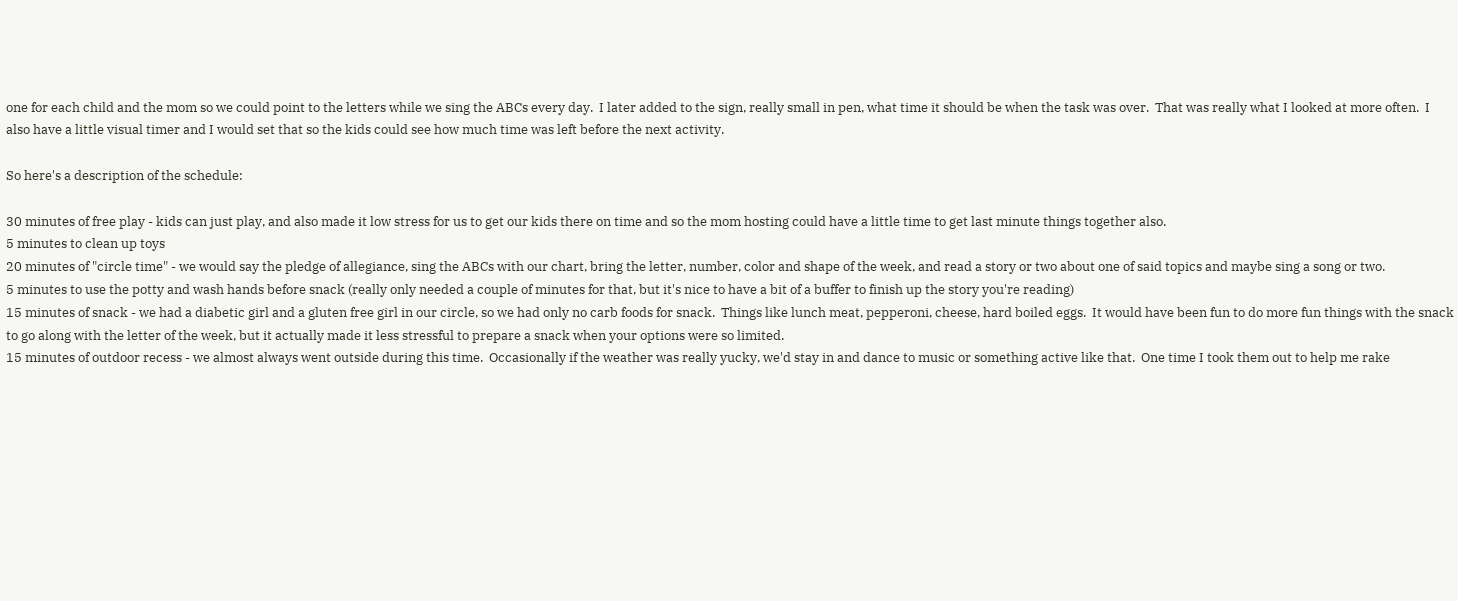one for each child and the mom so we could point to the letters while we sing the ABCs every day.  I later added to the sign, really small in pen, what time it should be when the task was over.  That was really what I looked at more often.  I also have a little visual timer and I would set that so the kids could see how much time was left before the next activity.

So here's a description of the schedule:

30 minutes of free play - kids can just play, and also made it low stress for us to get our kids there on time and so the mom hosting could have a little time to get last minute things together also.
5 minutes to clean up toys
20 minutes of "circle time" - we would say the pledge of allegiance, sing the ABCs with our chart, bring the letter, number, color and shape of the week, and read a story or two about one of said topics and maybe sing a song or two.
5 minutes to use the potty and wash hands before snack (really only needed a couple of minutes for that, but it's nice to have a bit of a buffer to finish up the story you're reading)
15 minutes of snack - we had a diabetic girl and a gluten free girl in our circle, so we had only no carb foods for snack.  Things like lunch meat, pepperoni, cheese, hard boiled eggs.  It would have been fun to do more fun things with the snack to go along with the letter of the week, but it actually made it less stressful to prepare a snack when your options were so limited.
15 minutes of outdoor recess - we almost always went outside during this time.  Occasionally if the weather was really yucky, we'd stay in and dance to music or something active like that.  One time I took them out to help me rake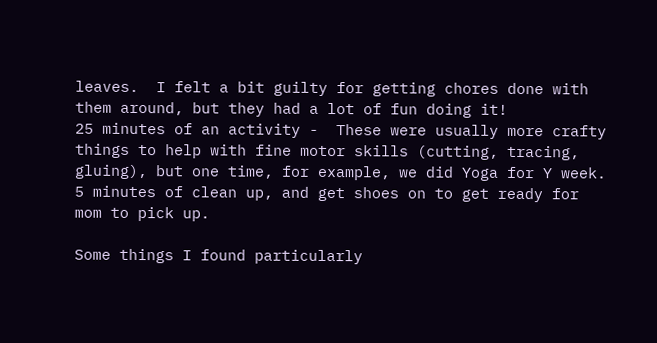leaves.  I felt a bit guilty for getting chores done with them around, but they had a lot of fun doing it!
25 minutes of an activity -  These were usually more crafty things to help with fine motor skills (cutting, tracing, gluing), but one time, for example, we did Yoga for Y week.
5 minutes of clean up, and get shoes on to get ready for mom to pick up.

Some things I found particularly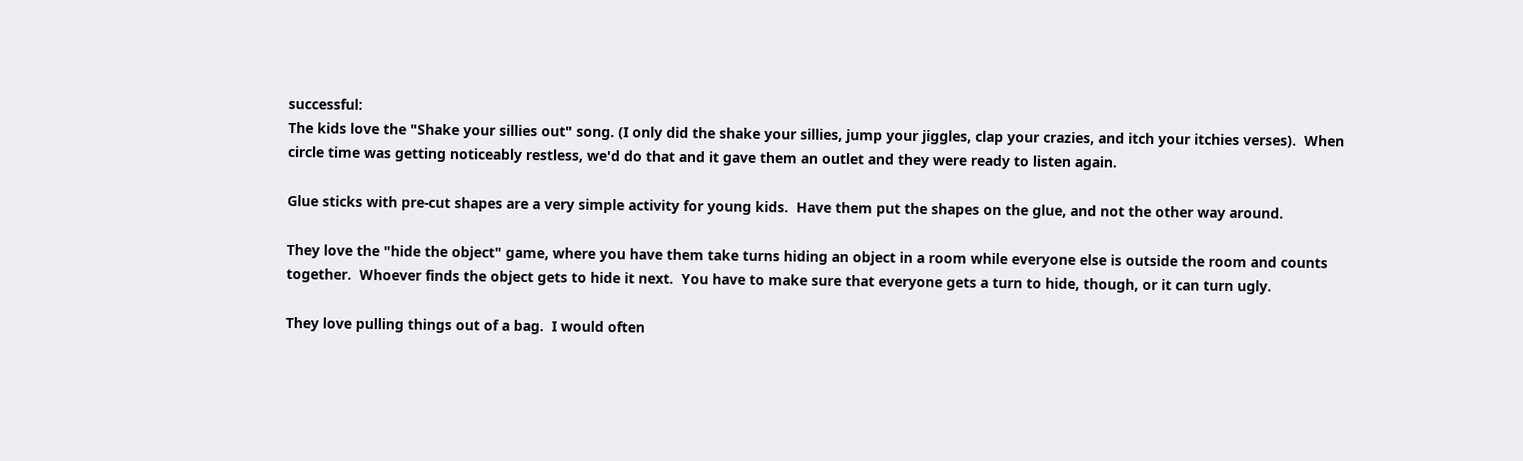successful:
The kids love the "Shake your sillies out" song. (I only did the shake your sillies, jump your jiggles, clap your crazies, and itch your itchies verses).  When circle time was getting noticeably restless, we'd do that and it gave them an outlet and they were ready to listen again.

Glue sticks with pre-cut shapes are a very simple activity for young kids.  Have them put the shapes on the glue, and not the other way around.

They love the "hide the object" game, where you have them take turns hiding an object in a room while everyone else is outside the room and counts together.  Whoever finds the object gets to hide it next.  You have to make sure that everyone gets a turn to hide, though, or it can turn ugly.

They love pulling things out of a bag.  I would often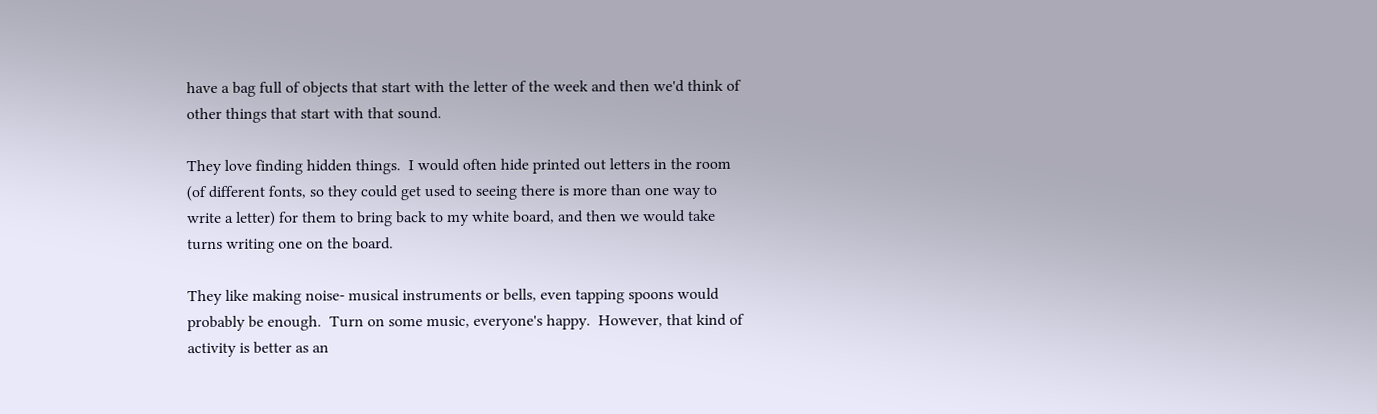have a bag full of objects that start with the letter of the week and then we'd think of other things that start with that sound.

They love finding hidden things.  I would often hide printed out letters in the room (of different fonts, so they could get used to seeing there is more than one way to write a letter) for them to bring back to my white board, and then we would take turns writing one on the board.

They like making noise- musical instruments or bells, even tapping spoons would probably be enough.  Turn on some music, everyone's happy.  However, that kind of activity is better as an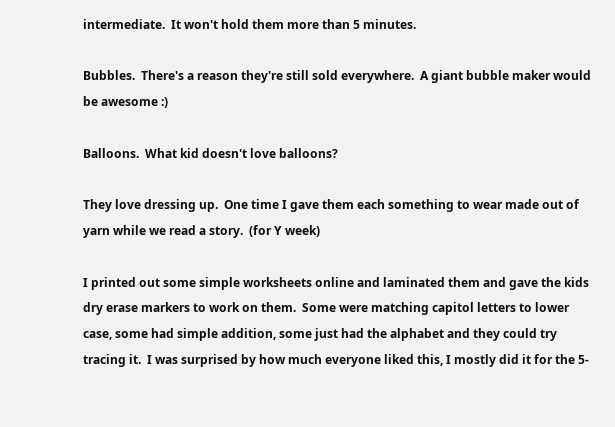intermediate.  It won't hold them more than 5 minutes.

Bubbles.  There's a reason they're still sold everywhere.  A giant bubble maker would be awesome :)

Balloons.  What kid doesn't love balloons?

They love dressing up.  One time I gave them each something to wear made out of yarn while we read a story.  (for Y week)

I printed out some simple worksheets online and laminated them and gave the kids dry erase markers to work on them.  Some were matching capitol letters to lower case, some had simple addition, some just had the alphabet and they could try tracing it.  I was surprised by how much everyone liked this, I mostly did it for the 5-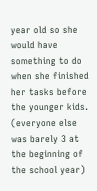year old so she would have something to do when she finished her tasks before the younger kids.  (everyone else was barely 3 at the beginning of the school year)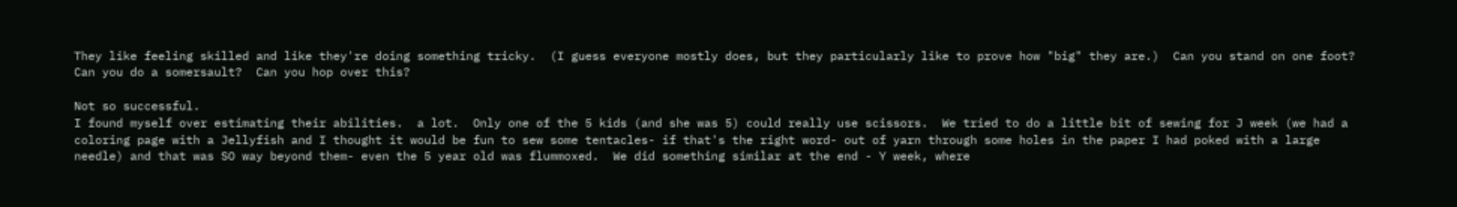They like feeling skilled and like they're doing something tricky.  (I guess everyone mostly does, but they particularly like to prove how "big" they are.)  Can you stand on one foot?  Can you do a somersault?  Can you hop over this?

Not so successful.
I found myself over estimating their abilities.  a lot.  Only one of the 5 kids (and she was 5) could really use scissors.  We tried to do a little bit of sewing for J week (we had a coloring page with a Jellyfish and I thought it would be fun to sew some tentacles- if that's the right word- out of yarn through some holes in the paper I had poked with a large needle) and that was SO way beyond them- even the 5 year old was flummoxed.  We did something similar at the end - Y week, where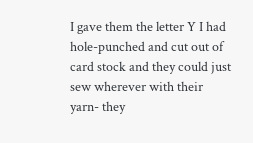I gave them the letter Y I had hole-punched and cut out of card stock and they could just sew wherever with their yarn- they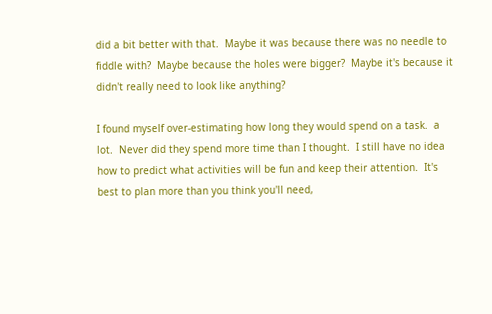did a bit better with that.  Maybe it was because there was no needle to fiddle with?  Maybe because the holes were bigger?  Maybe it's because it didn't really need to look like anything?

I found myself over-estimating how long they would spend on a task.  a lot.  Never did they spend more time than I thought.  I still have no idea how to predict what activities will be fun and keep their attention.  It's best to plan more than you think you'll need,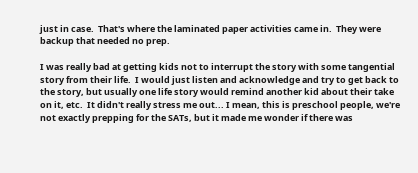just in case.  That's where the laminated paper activities came in.  They were backup that needed no prep.

I was really bad at getting kids not to interrupt the story with some tangential story from their life.  I would just listen and acknowledge and try to get back to the story, but usually one life story would remind another kid about their take on it, etc.  It didn't really stress me out... I mean, this is preschool people, we're not exactly prepping for the SATs, but it made me wonder if there was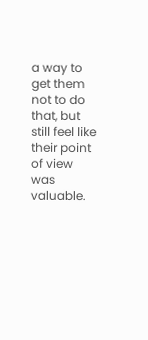a way to get them not to do that, but still feel like their point of view was valuable.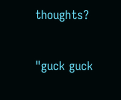thoughts?

"guck guck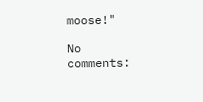moose!"

No comments: